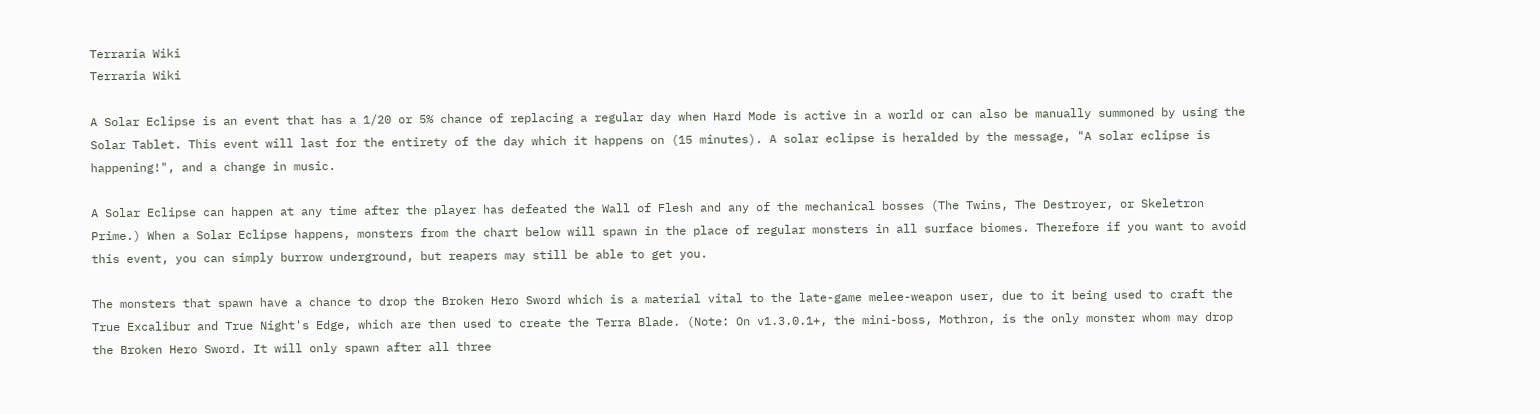Terraria Wiki
Terraria Wiki

A Solar Eclipse is an event that has a 1/20 or 5% chance of replacing a regular day when Hard Mode is active in a world or can also be manually summoned by using the Solar Tablet. This event will last for the entirety of the day which it happens on (15 minutes). A solar eclipse is heralded by the message, "A solar eclipse is happening!", and a change in music.

A Solar Eclipse can happen at any time after the player has defeated the Wall of Flesh and any of the mechanical bosses (The Twins, The Destroyer, or Skeletron Prime.) When a Solar Eclipse happens, monsters from the chart below will spawn in the place of regular monsters in all surface biomes. Therefore if you want to avoid this event, you can simply burrow underground, but reapers may still be able to get you.

The monsters that spawn have a chance to drop the Broken Hero Sword which is a material vital to the late-game melee-weapon user, due to it being used to craft the True Excalibur and True Night's Edge, which are then used to create the Terra Blade. (Note: On v1.3.0.1+, the mini-boss, Mothron, is the only monster whom may drop the Broken Hero Sword. It will only spawn after all three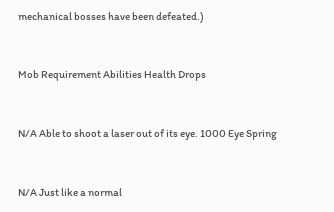mechanical bosses have been defeated.)


Mob Requirement Abilities Health Drops


N/A Able to shoot a laser out of its eye. 1000 Eye Spring


N/A Just like a normal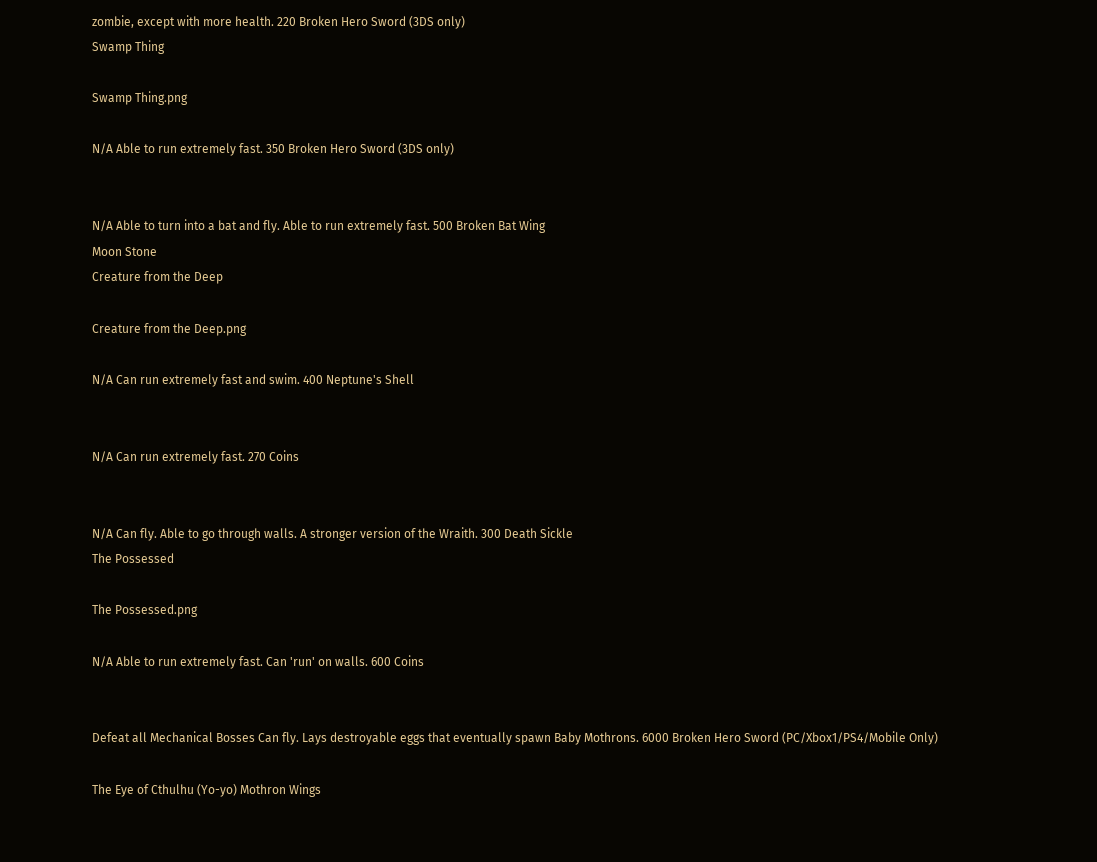zombie, except with more health. 220 Broken Hero Sword (3DS only)
Swamp Thing

Swamp Thing.png

N/A Able to run extremely fast. 350 Broken Hero Sword (3DS only)


N/A Able to turn into a bat and fly. Able to run extremely fast. 500 Broken Bat Wing
Moon Stone
Creature from the Deep

Creature from the Deep.png

N/A Can run extremely fast and swim. 400 Neptune's Shell


N/A Can run extremely fast. 270 Coins


N/A Can fly. Able to go through walls. A stronger version of the Wraith. 300 Death Sickle
The Possessed

The Possessed.png

N/A Able to run extremely fast. Can 'run' on walls. 600 Coins


Defeat all Mechanical Bosses Can fly. Lays destroyable eggs that eventually spawn Baby Mothrons. 6000 Broken Hero Sword (PC/Xbox1/PS4/Mobile Only)

The Eye of Cthulhu (Yo-yo) Mothron Wings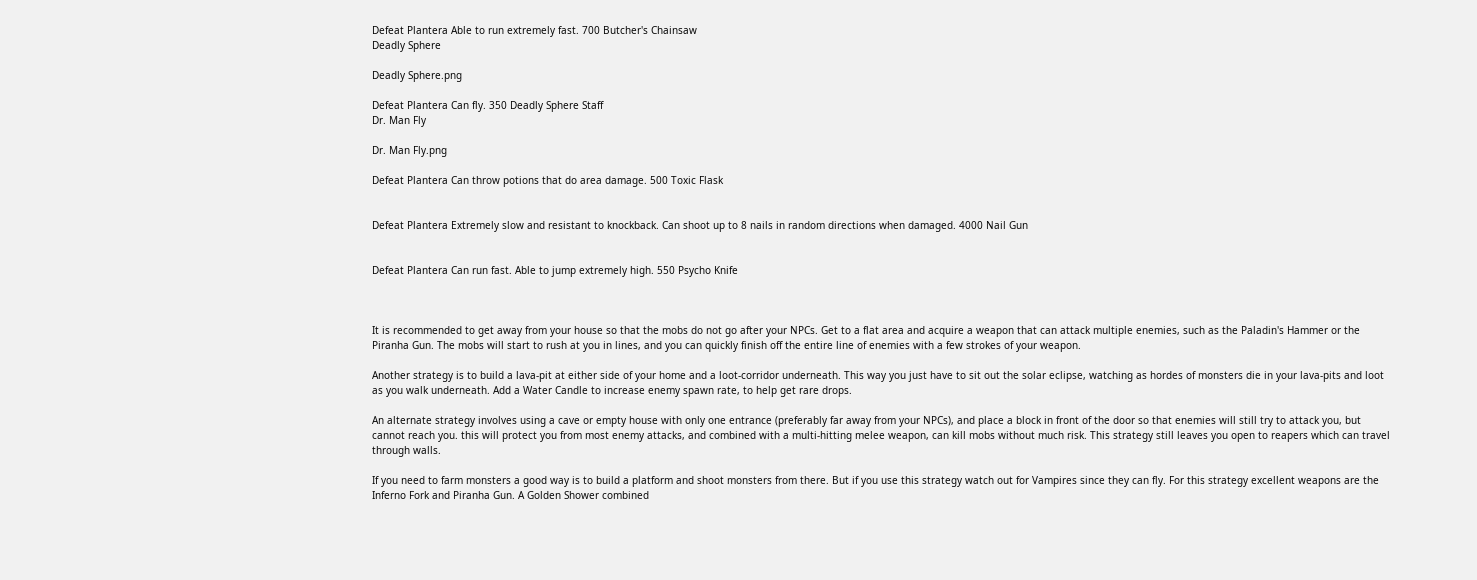Defeat Plantera Able to run extremely fast. 700 Butcher's Chainsaw
Deadly Sphere

Deadly Sphere.png

Defeat Plantera Can fly. 350 Deadly Sphere Staff
Dr. Man Fly

Dr. Man Fly.png

Defeat Plantera Can throw potions that do area damage. 500 Toxic Flask


Defeat Plantera Extremely slow and resistant to knockback. Can shoot up to 8 nails in random directions when damaged. 4000 Nail Gun


Defeat Plantera Can run fast. Able to jump extremely high. 550 Psycho Knife



It is recommended to get away from your house so that the mobs do not go after your NPCs. Get to a flat area and acquire a weapon that can attack multiple enemies, such as the Paladin's Hammer or the Piranha Gun. The mobs will start to rush at you in lines, and you can quickly finish off the entire line of enemies with a few strokes of your weapon.

Another strategy is to build a lava-pit at either side of your home and a loot-corridor underneath. This way you just have to sit out the solar eclipse, watching as hordes of monsters die in your lava-pits and loot as you walk underneath. Add a Water Candle to increase enemy spawn rate, to help get rare drops.

An alternate strategy involves using a cave or empty house with only one entrance (preferably far away from your NPCs), and place a block in front of the door so that enemies will still try to attack you, but cannot reach you. this will protect you from most enemy attacks, and combined with a multi-hitting melee weapon, can kill mobs without much risk. This strategy still leaves you open to reapers which can travel through walls.

If you need to farm monsters a good way is to build a platform and shoot monsters from there. But if you use this strategy watch out for Vampires since they can fly. For this strategy excellent weapons are the Inferno Fork and Piranha Gun. A Golden Shower combined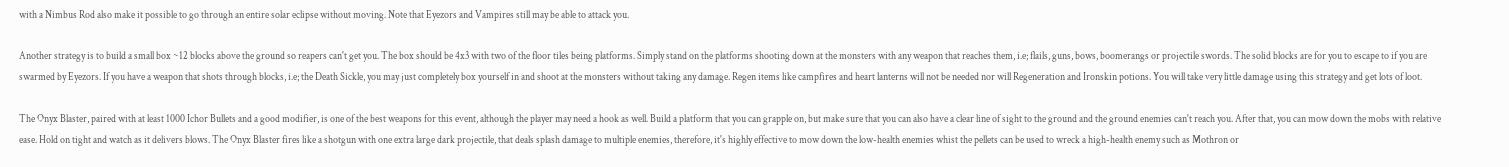with a Nimbus Rod also make it possible to go through an entire solar eclipse without moving. Note that Eyezors and Vampires still may be able to attack you.

Another strategy is to build a small box ~12 blocks above the ground so reapers can't get you. The box should be 4x3 with two of the floor tiles being platforms. Simply stand on the platforms shooting down at the monsters with any weapon that reaches them, i.e; flails, guns, bows, boomerangs or projectile swords. The solid blocks are for you to escape to if you are swarmed by Eyezors. If you have a weapon that shots through blocks, i.e; the Death Sickle, you may just completely box yourself in and shoot at the monsters without taking any damage. Regen items like campfires and heart lanterns will not be needed nor will Regeneration and Ironskin potions. You will take very little damage using this strategy and get lots of loot.

The Onyx Blaster, paired with at least 1000 Ichor Bullets and a good modifier, is one of the best weapons for this event, although the player may need a hook as well. Build a platform that you can grapple on, but make sure that you can also have a clear line of sight to the ground and the ground enemies can't reach you. After that, you can mow down the mobs with relative ease. Hold on tight and watch as it delivers blows. The Onyx Blaster fires like a shotgun with one extra large dark projectile, that deals splash damage to multiple enemies, therefore, it's highly effective to mow down the low-health enemies whist the pellets can be used to wreck a high-health enemy such as Mothron or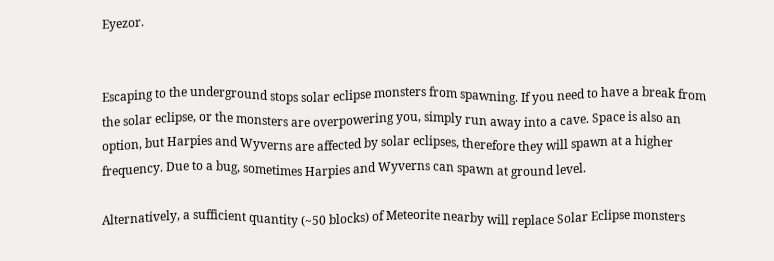Eyezor.


Escaping to the underground stops solar eclipse monsters from spawning. If you need to have a break from the solar eclipse, or the monsters are overpowering you, simply run away into a cave. Space is also an option, but Harpies and Wyverns are affected by solar eclipses, therefore they will spawn at a higher frequency. Due to a bug, sometimes Harpies and Wyverns can spawn at ground level.

Alternatively, a sufficient quantity (~50 blocks) of Meteorite nearby will replace Solar Eclipse monsters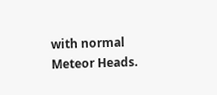with normal Meteor Heads.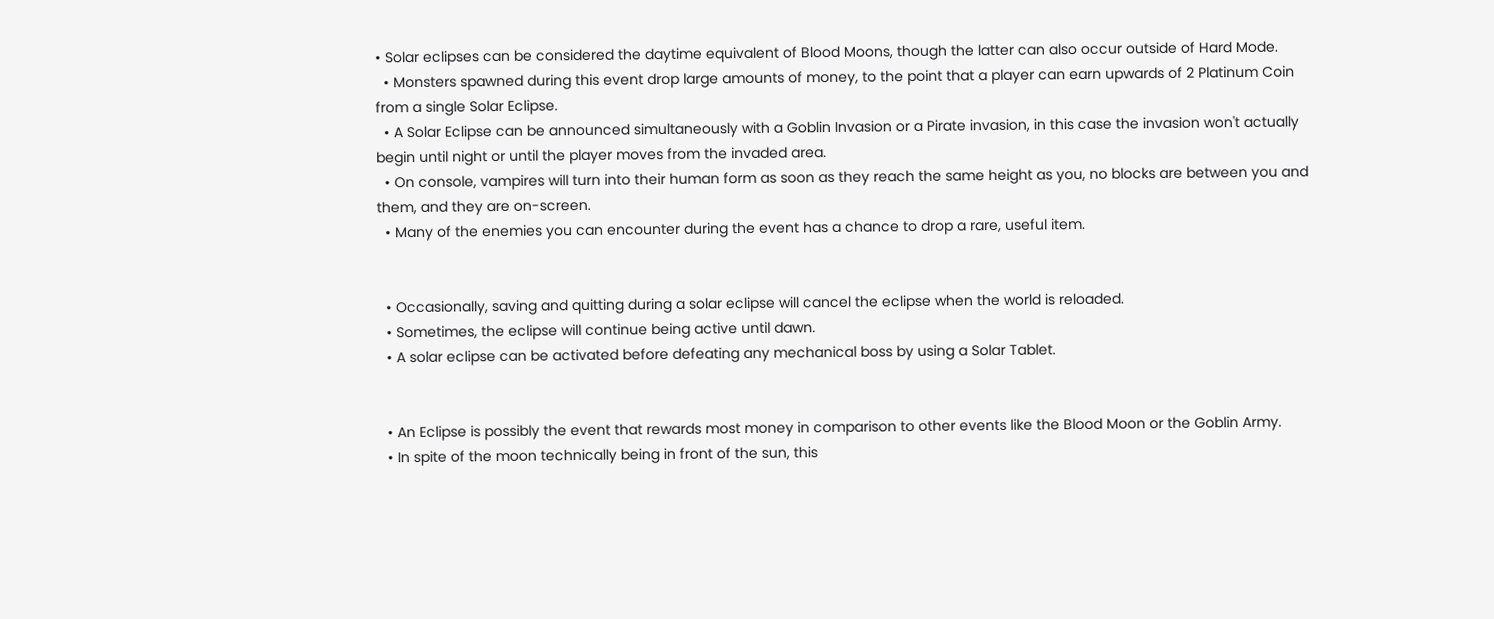• Solar eclipses can be considered the daytime equivalent of Blood Moons, though the latter can also occur outside of Hard Mode.
  • Monsters spawned during this event drop large amounts of money, to the point that a player can earn upwards of 2 Platinum Coin from a single Solar Eclipse.
  • A Solar Eclipse can be announced simultaneously with a Goblin Invasion or a Pirate invasion, in this case the invasion won't actually begin until night or until the player moves from the invaded area.
  • On console, vampires will turn into their human form as soon as they reach the same height as you, no blocks are between you and them, and they are on-screen.
  • Many of the enemies you can encounter during the event has a chance to drop a rare, useful item.


  • Occasionally, saving and quitting during a solar eclipse will cancel the eclipse when the world is reloaded.
  • Sometimes, the eclipse will continue being active until dawn.
  • A solar eclipse can be activated before defeating any mechanical boss by using a Solar Tablet.


  • An Eclipse is possibly the event that rewards most money in comparison to other events like the Blood Moon or the Goblin Army.
  • In spite of the moon technically being in front of the sun, this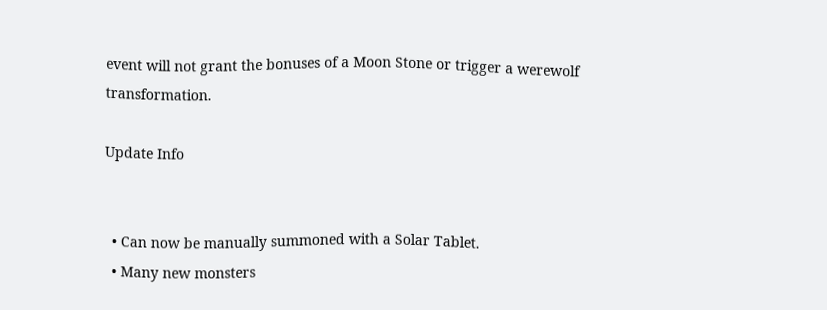event will not grant the bonuses of a Moon Stone or trigger a werewolf transformation.

Update Info


  • Can now be manually summoned with a Solar Tablet.
  • Many new monsters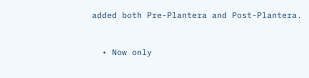added both Pre-Plantera and Post-Plantera.


  • Now only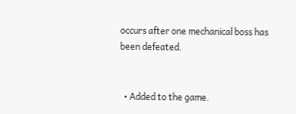occurs after one mechanical boss has been defeated.


  • Added to the game.